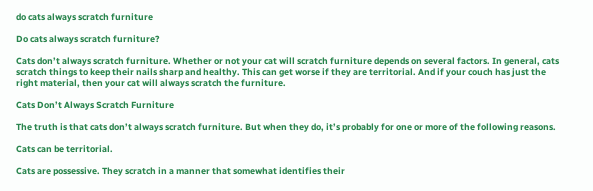do cats always scratch furniture

Do cats always scratch furniture?

Cats don’t always scratch furniture. Whether or not your cat will scratch furniture depends on several factors. In general, cats scratch things to keep their nails sharp and healthy. This can get worse if they are territorial. And if your couch has just the right material, then your cat will always scratch the furniture.

Cats Don’t Always Scratch Furniture

The truth is that cats don’t always scratch furniture. But when they do, it’s probably for one or more of the following reasons.

Cats can be territorial.

Cats are possessive. They scratch in a manner that somewhat identifies their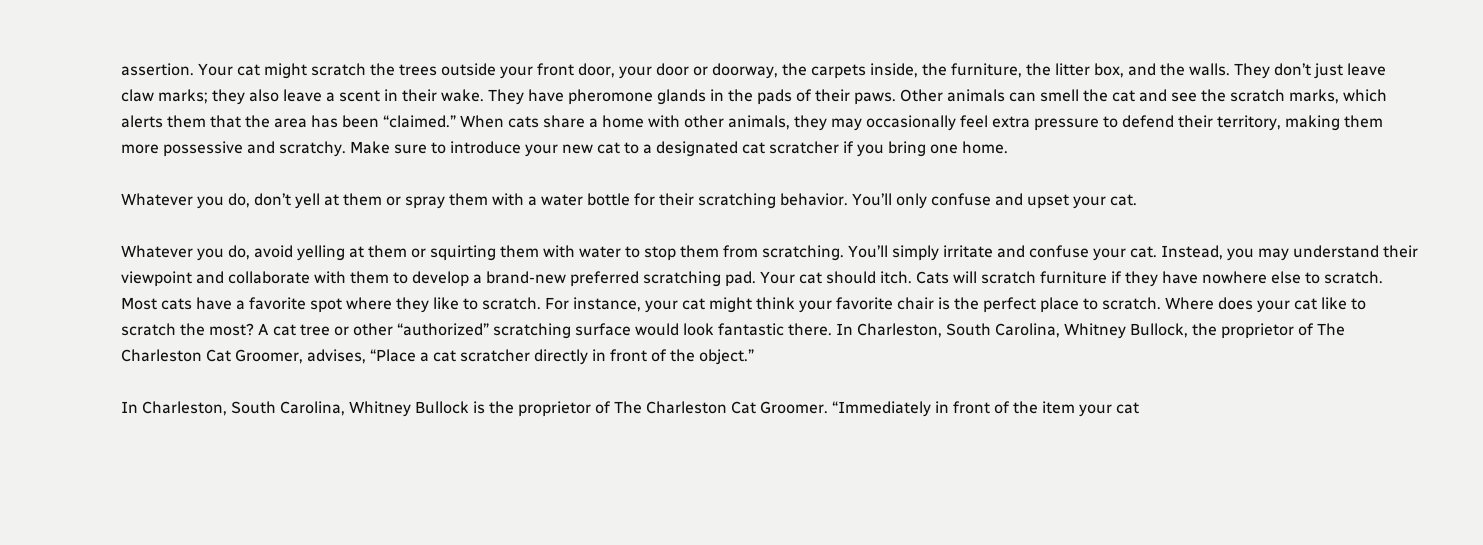assertion. Your cat might scratch the trees outside your front door, your door or doorway, the carpets inside, the furniture, the litter box, and the walls. They don’t just leave claw marks; they also leave a scent in their wake. They have pheromone glands in the pads of their paws. Other animals can smell the cat and see the scratch marks, which alerts them that the area has been “claimed.” When cats share a home with other animals, they may occasionally feel extra pressure to defend their territory, making them more possessive and scratchy. Make sure to introduce your new cat to a designated cat scratcher if you bring one home.

Whatever you do, don’t yell at them or spray them with a water bottle for their scratching behavior. You’ll only confuse and upset your cat.

Whatever you do, avoid yelling at them or squirting them with water to stop them from scratching. You’ll simply irritate and confuse your cat. Instead, you may understand their viewpoint and collaborate with them to develop a brand-new preferred scratching pad. Your cat should itch. Cats will scratch furniture if they have nowhere else to scratch. Most cats have a favorite spot where they like to scratch. For instance, your cat might think your favorite chair is the perfect place to scratch. Where does your cat like to scratch the most? A cat tree or other “authorized” scratching surface would look fantastic there. In Charleston, South Carolina, Whitney Bullock, the proprietor of The Charleston Cat Groomer, advises, “Place a cat scratcher directly in front of the object.”

In Charleston, South Carolina, Whitney Bullock is the proprietor of The Charleston Cat Groomer. “Immediately in front of the item your cat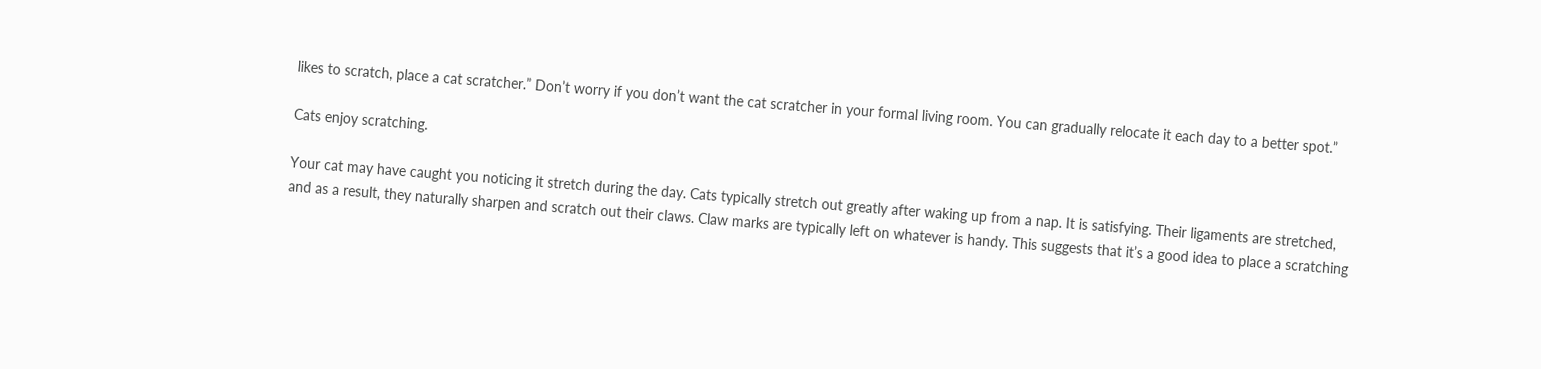likes to scratch, place a cat scratcher.” Don’t worry if you don’t want the cat scratcher in your formal living room. You can gradually relocate it each day to a better spot.”

Cats enjoy scratching.

Your cat may have caught you noticing it stretch during the day. Cats typically stretch out greatly after waking up from a nap. It is satisfying. Their ligaments are stretched, and as a result, they naturally sharpen and scratch out their claws. Claw marks are typically left on whatever is handy. This suggests that it’s a good idea to place a scratching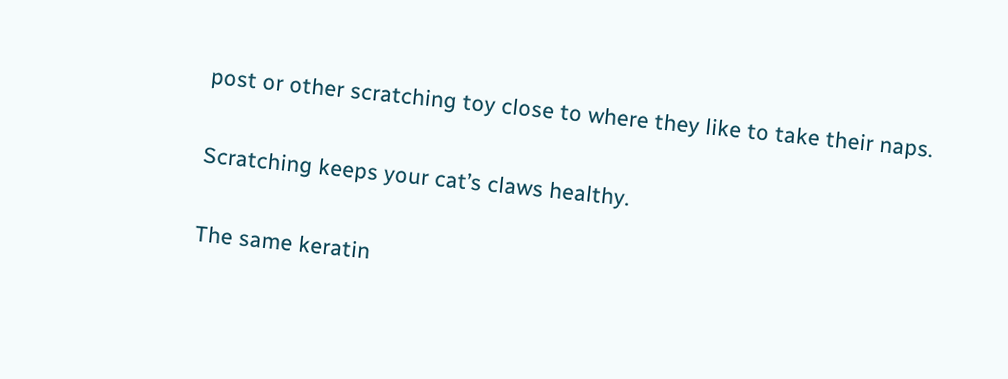post or other scratching toy close to where they like to take their naps.

Scratching keeps your cat’s claws healthy.

The same keratin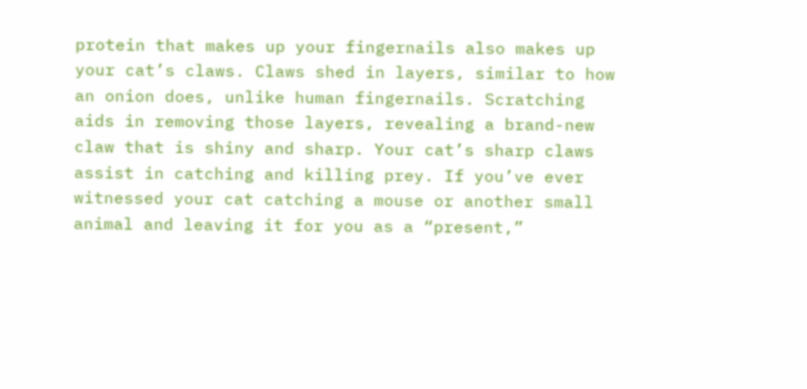protein that makes up your fingernails also makes up your cat’s claws. Claws shed in layers, similar to how an onion does, unlike human fingernails. Scratching aids in removing those layers, revealing a brand-new claw that is shiny and sharp. Your cat’s sharp claws assist in catching and killing prey. If you’ve ever witnessed your cat catching a mouse or another small animal and leaving it for you as a “present,”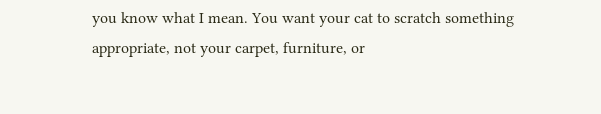you know what I mean. You want your cat to scratch something appropriate, not your carpet, furniture, or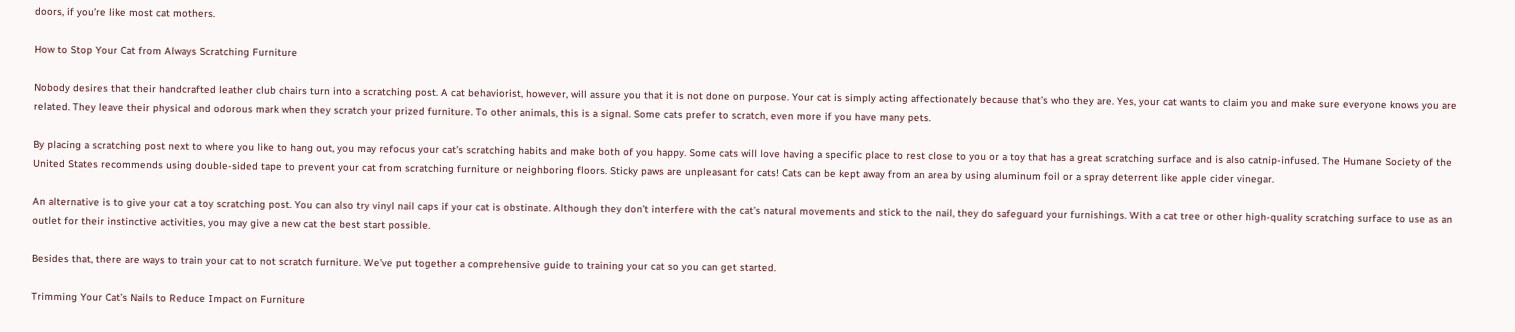doors, if you’re like most cat mothers.

How to Stop Your Cat from Always Scratching Furniture

Nobody desires that their handcrafted leather club chairs turn into a scratching post. A cat behaviorist, however, will assure you that it is not done on purpose. Your cat is simply acting affectionately because that’s who they are. Yes, your cat wants to claim you and make sure everyone knows you are related. They leave their physical and odorous mark when they scratch your prized furniture. To other animals, this is a signal. Some cats prefer to scratch, even more if you have many pets.

By placing a scratching post next to where you like to hang out, you may refocus your cat’s scratching habits and make both of you happy. Some cats will love having a specific place to rest close to you or a toy that has a great scratching surface and is also catnip-infused. The Humane Society of the United States recommends using double-sided tape to prevent your cat from scratching furniture or neighboring floors. Sticky paws are unpleasant for cats! Cats can be kept away from an area by using aluminum foil or a spray deterrent like apple cider vinegar.

An alternative is to give your cat a toy scratching post. You can also try vinyl nail caps if your cat is obstinate. Although they don’t interfere with the cat’s natural movements and stick to the nail, they do safeguard your furnishings. With a cat tree or other high-quality scratching surface to use as an outlet for their instinctive activities, you may give a new cat the best start possible.

Besides that, there are ways to train your cat to not scratch furniture. We’ve put together a comprehensive guide to training your cat so you can get started.

Trimming Your Cat’s Nails to Reduce Impact on Furniture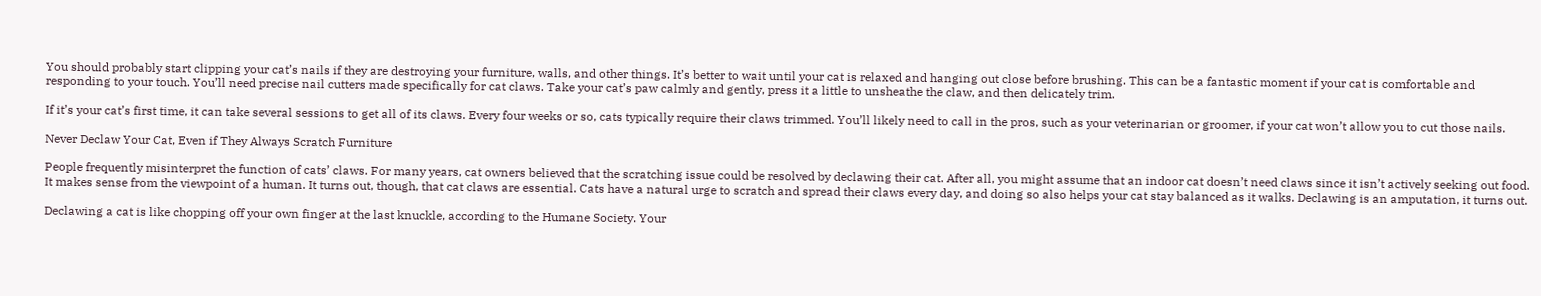You should probably start clipping your cat’s nails if they are destroying your furniture, walls, and other things. It’s better to wait until your cat is relaxed and hanging out close before brushing. This can be a fantastic moment if your cat is comfortable and responding to your touch. You’ll need precise nail cutters made specifically for cat claws. Take your cat’s paw calmly and gently, press it a little to unsheathe the claw, and then delicately trim.

If it’s your cat’s first time, it can take several sessions to get all of its claws. Every four weeks or so, cats typically require their claws trimmed. You’ll likely need to call in the pros, such as your veterinarian or groomer, if your cat won’t allow you to cut those nails.

Never Declaw Your Cat, Even if They Always Scratch Furniture

People frequently misinterpret the function of cats’ claws. For many years, cat owners believed that the scratching issue could be resolved by declawing their cat. After all, you might assume that an indoor cat doesn’t need claws since it isn’t actively seeking out food. It makes sense from the viewpoint of a human. It turns out, though, that cat claws are essential. Cats have a natural urge to scratch and spread their claws every day, and doing so also helps your cat stay balanced as it walks. Declawing is an amputation, it turns out.

Declawing a cat is like chopping off your own finger at the last knuckle, according to the Humane Society. Your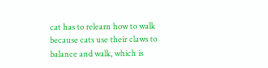cat has to relearn how to walk because cats use their claws to balance and walk, which is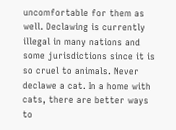uncomfortable for them as well. Declawing is currently illegal in many nations and some jurisdictions since it is so cruel to animals. Never declawe a cat. In a home with cats, there are better ways to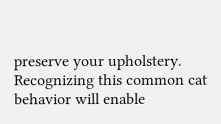preserve your upholstery. Recognizing this common cat behavior will enable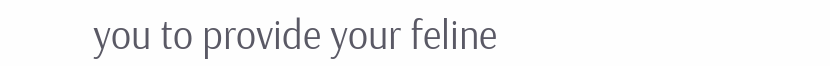you to provide your feline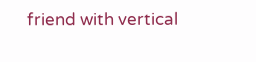friend with vertical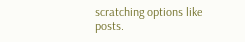scratching options like posts.